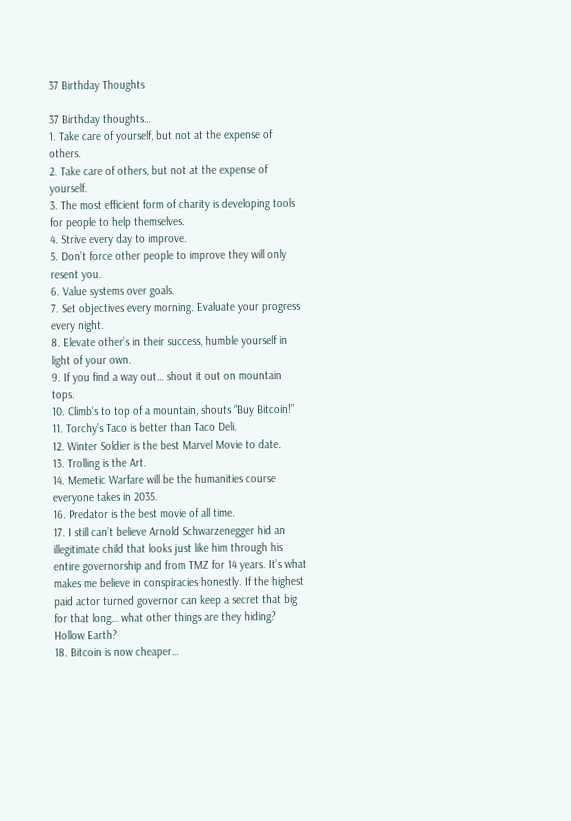37 Birthday Thoughts

37 Birthday thoughts…
1. Take care of yourself, but not at the expense of others.
2. Take care of others, but not at the expense of yourself.
3. The most efficient form of charity is developing tools for people to help themselves.
4. Strive every day to improve.
5. Don’t force other people to improve they will only resent you.
6. Value systems over goals.
7. Set objectives every morning. Evaluate your progress every night.
8. Elevate other’s in their success, humble yourself in light of your own.
9. If you find a way out… shout it out on mountain tops.
10. Climb’s to top of a mountain, shouts “Buy Bitcoin!”
11. Torchy’s Taco is better than Taco Deli.
12. Winter Soldier is the best Marvel Movie to date.
13. Trolling is the Art.
14. Memetic Warfare will be the humanities course everyone takes in 2035.
16. Predator is the best movie of all time.
17. I still can’t believe Arnold Schwarzenegger hid an illegitimate child that looks just like him through his entire governorship and from TMZ for 14 years. It’s what makes me believe in conspiracies honestly. If the highest paid actor turned governor can keep a secret that big for that long… what other things are they hiding? Hollow Earth?
18. Bitcoin is now cheaper…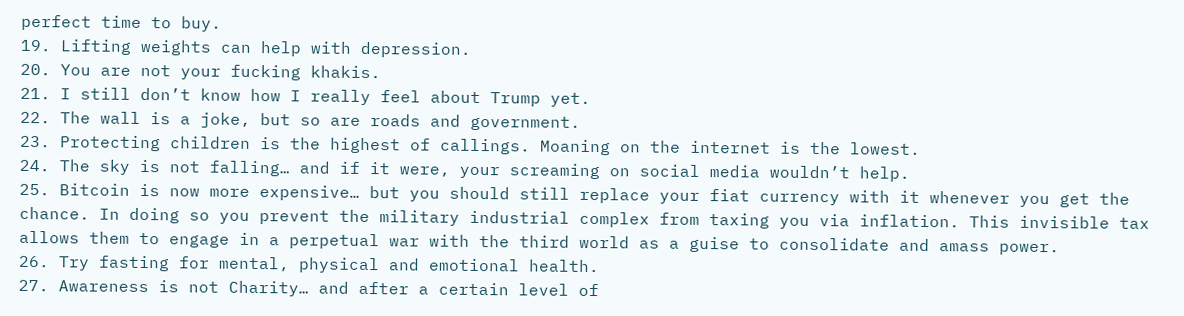perfect time to buy.
19. Lifting weights can help with depression.
20. You are not your fucking khakis.
21. I still don’t know how I really feel about Trump yet.
22. The wall is a joke, but so are roads and government.
23. Protecting children is the highest of callings. Moaning on the internet is the lowest.
24. The sky is not falling… and if it were, your screaming on social media wouldn’t help.
25. Bitcoin is now more expensive… but you should still replace your fiat currency with it whenever you get the chance. In doing so you prevent the military industrial complex from taxing you via inflation. This invisible tax allows them to engage in a perpetual war with the third world as a guise to consolidate and amass power.
26. Try fasting for mental, physical and emotional health.
27. Awareness is not Charity… and after a certain level of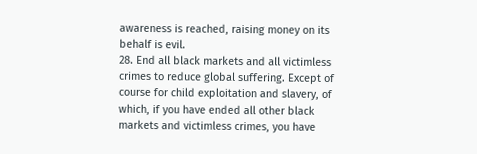awareness is reached, raising money on its behalf is evil.
28. End all black markets and all victimless crimes to reduce global suffering. Except of course for child exploitation and slavery, of which, if you have ended all other black markets and victimless crimes, you have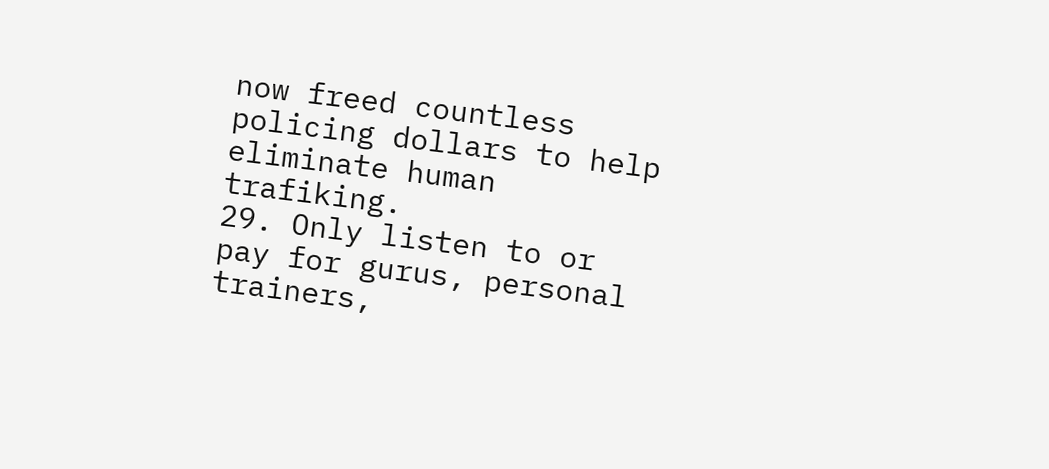now freed countless policing dollars to help eliminate human trafiking.
29. Only listen to or pay for gurus, personal trainers,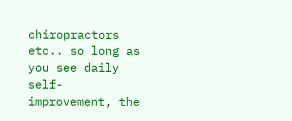chiropractors etc.. so long as you see daily self-improvement, the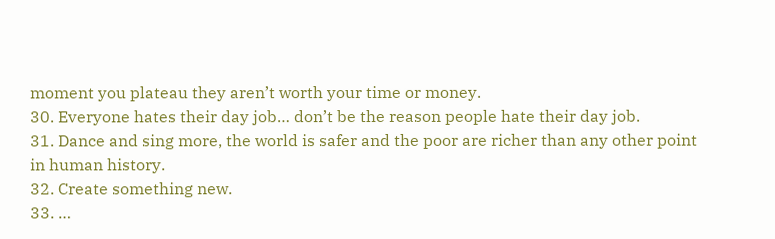moment you plateau they aren’t worth your time or money.
30. Everyone hates their day job… don’t be the reason people hate their day job.
31. Dance and sing more, the world is safer and the poor are richer than any other point in human history.
32. Create something new.
33. …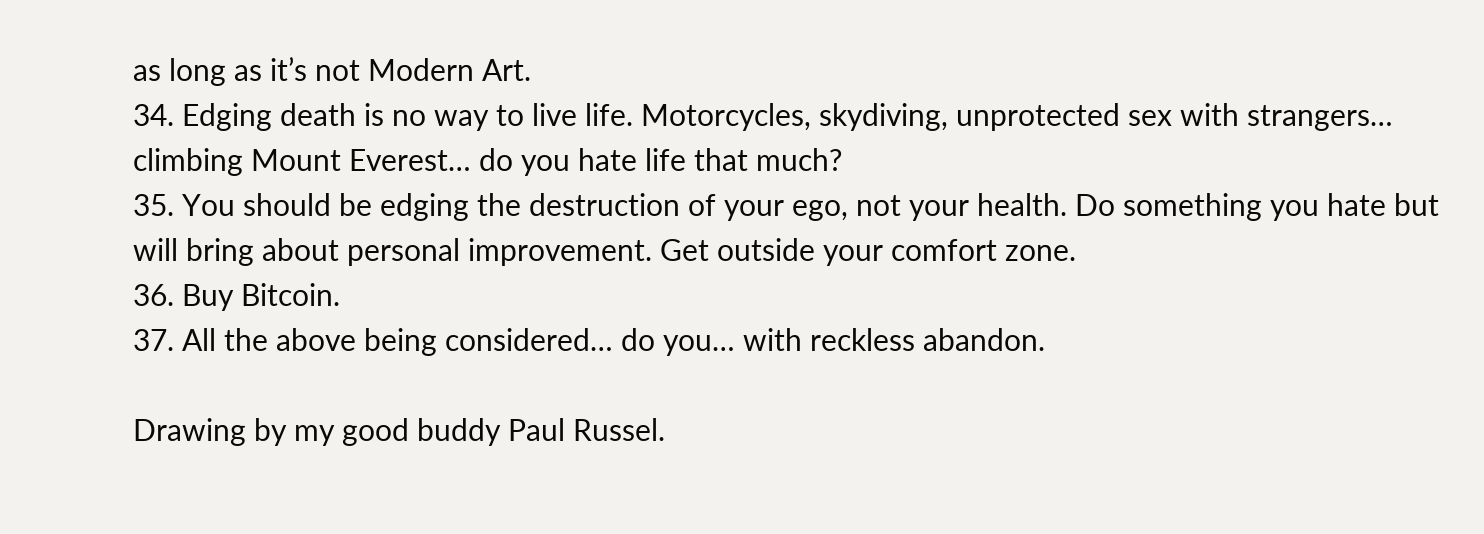as long as it’s not Modern Art.
34. Edging death is no way to live life. Motorcycles, skydiving, unprotected sex with strangers… climbing Mount Everest… do you hate life that much?
35. You should be edging the destruction of your ego, not your health. Do something you hate but will bring about personal improvement. Get outside your comfort zone.
36. Buy Bitcoin.
37. All the above being considered… do you… with reckless abandon.

Drawing by my good buddy Paul Russel.